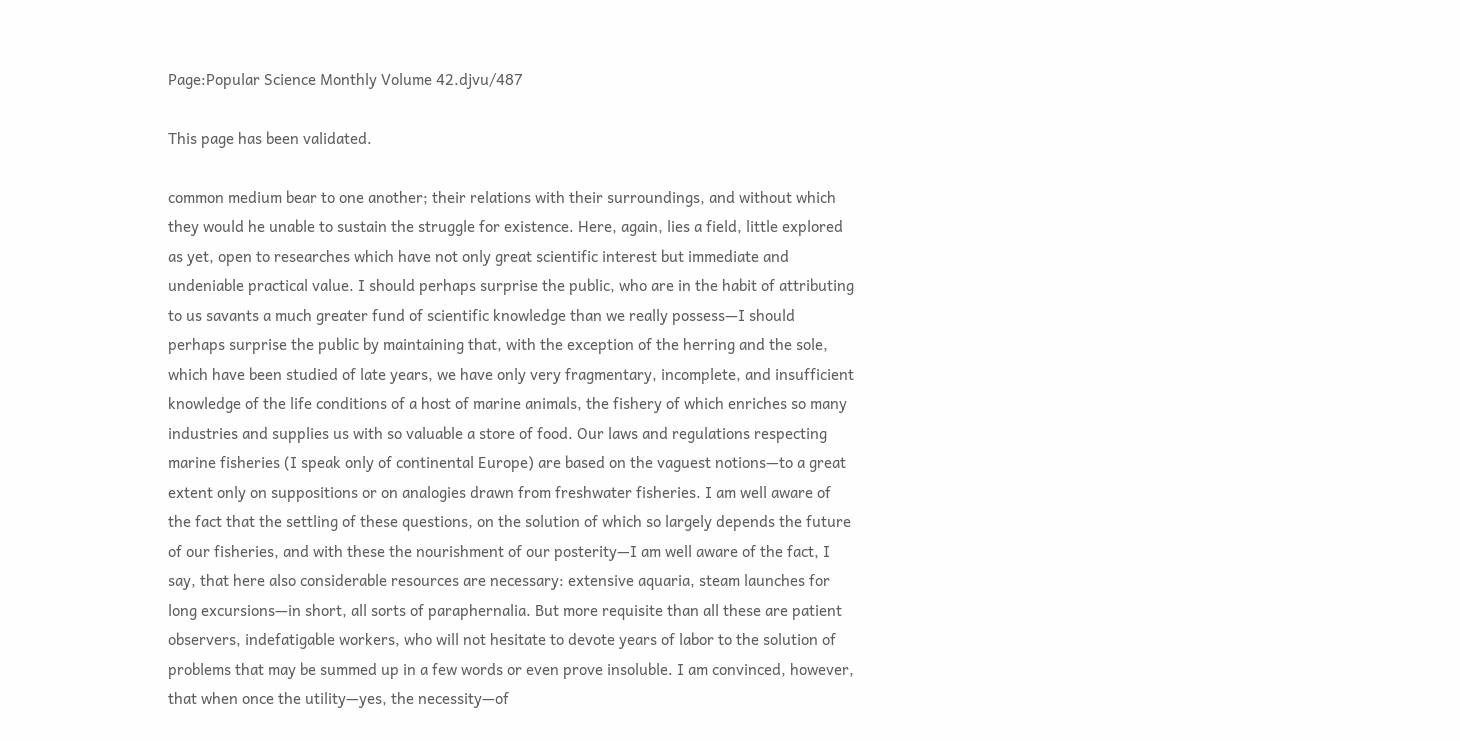Page:Popular Science Monthly Volume 42.djvu/487

This page has been validated.

common medium bear to one another; their relations with their surroundings, and without which they would he unable to sustain the struggle for existence. Here, again, lies a field, little explored as yet, open to researches which have not only great scientific interest but immediate and undeniable practical value. I should perhaps surprise the public, who are in the habit of attributing to us savants a much greater fund of scientific knowledge than we really possess—I should perhaps surprise the public by maintaining that, with the exception of the herring and the sole, which have been studied of late years, we have only very fragmentary, incomplete, and insufficient knowledge of the life conditions of a host of marine animals, the fishery of which enriches so many industries and supplies us with so valuable a store of food. Our laws and regulations respecting marine fisheries (I speak only of continental Europe) are based on the vaguest notions—to a great extent only on suppositions or on analogies drawn from freshwater fisheries. I am well aware of the fact that the settling of these questions, on the solution of which so largely depends the future of our fisheries, and with these the nourishment of our posterity—I am well aware of the fact, I say, that here also considerable resources are necessary: extensive aquaria, steam launches for long excursions—in short, all sorts of paraphernalia. But more requisite than all these are patient observers, indefatigable workers, who will not hesitate to devote years of labor to the solution of problems that may be summed up in a few words or even prove insoluble. I am convinced, however, that when once the utility—yes, the necessity—of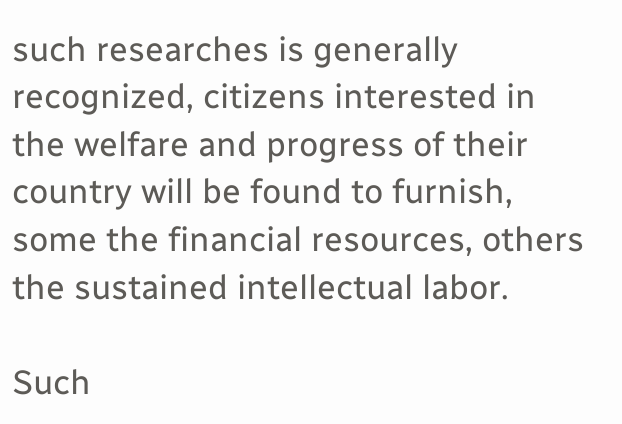such researches is generally recognized, citizens interested in the welfare and progress of their country will be found to furnish, some the financial resources, others the sustained intellectual labor.

Such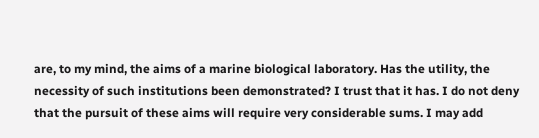are, to my mind, the aims of a marine biological laboratory. Has the utility, the necessity of such institutions been demonstrated? I trust that it has. I do not deny that the pursuit of these aims will require very considerable sums. I may add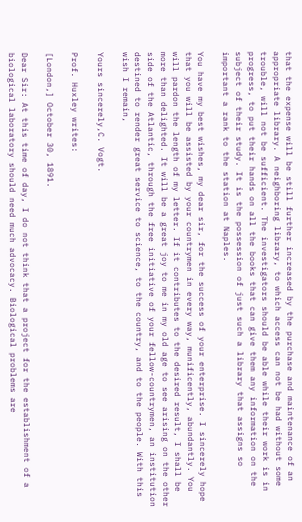that the expense will be still further increased by the purchase and maintenance of an appropriate library. A neighboring library, to which access can not be had without some trouble, will not be sufficient. The investigators should be able while their work is in progress, to put their hands on all the books that can give them any information on the subject of their study. It is the possession of just such a library that assigns so important a rank to the station at Naples.

You have my best wishes, my dear sir, for the success of your enterprise. I sincerely hope that you will be assisted by your countrymen in every way, munificently, abundantly. You will pardon the length of my letter. If it contributes to the desired result, I shall be more than delighted. It will be a great joy to me in my old age to see arising on the other side of the Atlantic, through the free initiative of your fellow-countrymen, an institution destined to render great service to science, to the country, and to the people. With this wish I remain,

Yours sincerely,C. Vogt.

Prof. Huxley writes:

[London,] October 30, 1891.

Dear Sir: At this time of day, I do not think that a project for the establishment of a biological laboratory should need much advocacy. Biological problems are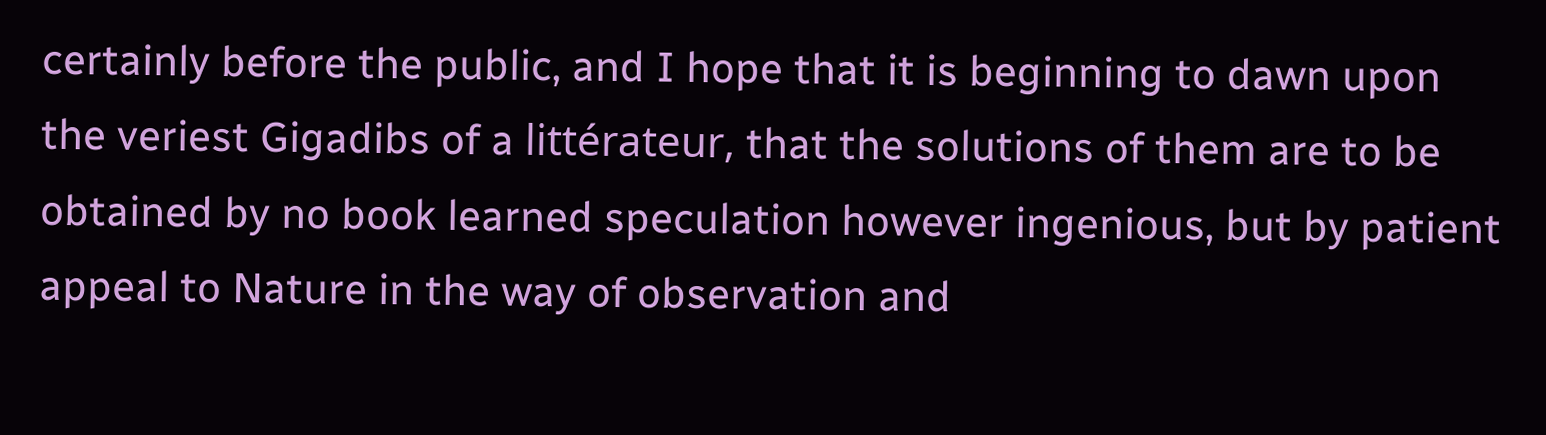certainly before the public, and I hope that it is beginning to dawn upon the veriest Gigadibs of a littérateur, that the solutions of them are to be obtained by no book learned speculation however ingenious, but by patient appeal to Nature in the way of observation and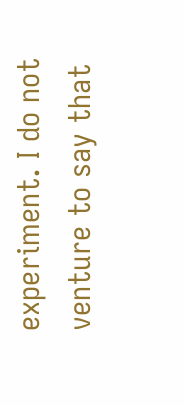experiment. I do not venture to say that